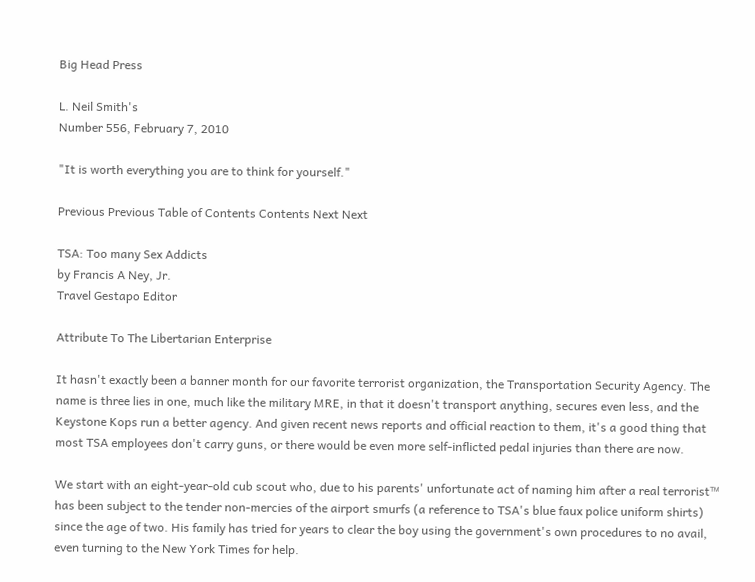Big Head Press

L. Neil Smith's
Number 556, February 7, 2010

"It is worth everything you are to think for yourself."

Previous Previous Table of Contents Contents Next Next

TSA: Too many Sex Addicts
by Francis A Ney, Jr.
Travel Gestapo Editor

Attribute To The Libertarian Enterprise

It hasn't exactly been a banner month for our favorite terrorist organization, the Transportation Security Agency. The name is three lies in one, much like the military MRE, in that it doesn't transport anything, secures even less, and the Keystone Kops run a better agency. And given recent news reports and official reaction to them, it's a good thing that most TSA employees don't carry guns, or there would be even more self-inflicted pedal injuries than there are now.

We start with an eight-year-old cub scout who, due to his parents' unfortunate act of naming him after a real terrorist™ has been subject to the tender non-mercies of the airport smurfs (a reference to TSA's blue faux police uniform shirts) since the age of two. His family has tried for years to clear the boy using the government's own procedures to no avail, even turning to the New York Times for help.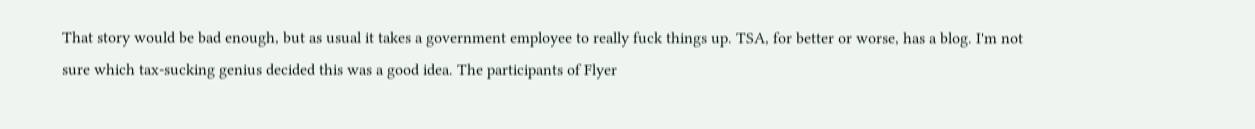That story would be bad enough, but as usual it takes a government employee to really fuck things up. TSA, for better or worse, has a blog. I'm not sure which tax-sucking genius decided this was a good idea. The participants of Flyer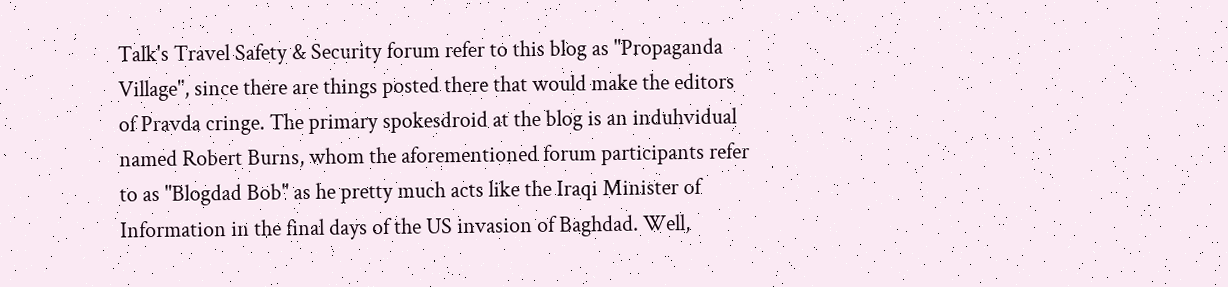Talk's Travel Safety & Security forum refer to this blog as "Propaganda Village", since there are things posted there that would make the editors of Pravda cringe. The primary spokesdroid at the blog is an induhvidual named Robert Burns, whom the aforementioned forum participants refer to as "Blogdad Bob" as he pretty much acts like the Iraqi Minister of Information in the final days of the US invasion of Baghdad. Well,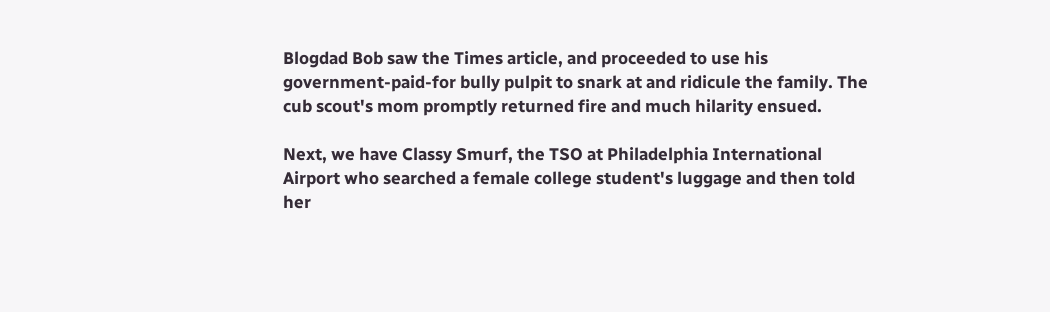Blogdad Bob saw the Times article, and proceeded to use his government-paid-for bully pulpit to snark at and ridicule the family. The cub scout's mom promptly returned fire and much hilarity ensued.

Next, we have Classy Smurf, the TSO at Philadelphia International Airport who searched a female college student's luggage and then told her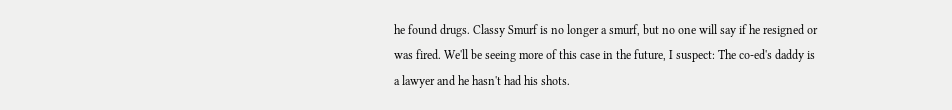he found drugs. Classy Smurf is no longer a smurf, but no one will say if he resigned or was fired. We'll be seeing more of this case in the future, I suspect: The co-ed's daddy is a lawyer and he hasn't had his shots.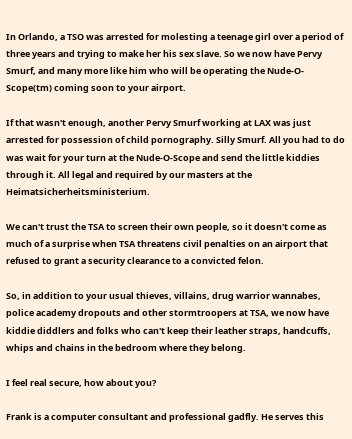In Orlando, a TSO was arrested for molesting a teenage girl over a period of three years and trying to make her his sex slave. So we now have Pervy Smurf, and many more like him who will be operating the Nude-O-Scope(tm) coming soon to your airport.

If that wasn't enough, another Pervy Smurf working at LAX was just arrested for possession of child pornography. Silly Smurf. All you had to do was wait for your turn at the Nude-O-Scope and send the little kiddies through it. All legal and required by our masters at the Heimatsicherheitsministerium.

We can't trust the TSA to screen their own people, so it doesn't come as much of a surprise when TSA threatens civil penalties on an airport that refused to grant a security clearance to a convicted felon.

So, in addition to your usual thieves, villains, drug warrior wannabes, police academy dropouts and other stormtroopers at TSA, we now have kiddie diddlers and folks who can't keep their leather straps, handcuffs, whips and chains in the bedroom where they belong.

I feel real secure, how about you?

Frank is a computer consultant and professional gadfly. He serves this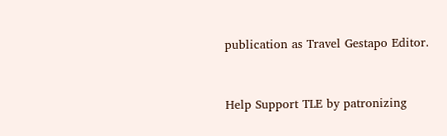publication as Travel Gestapo Editor.


Help Support TLE by patronizing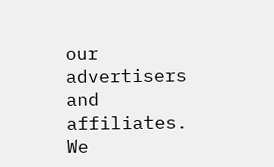our advertisers and affiliates.
We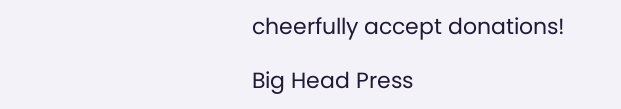cheerfully accept donations!

Big Head Press